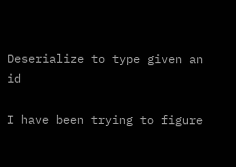Deserialize to type given an id

I have been trying to figure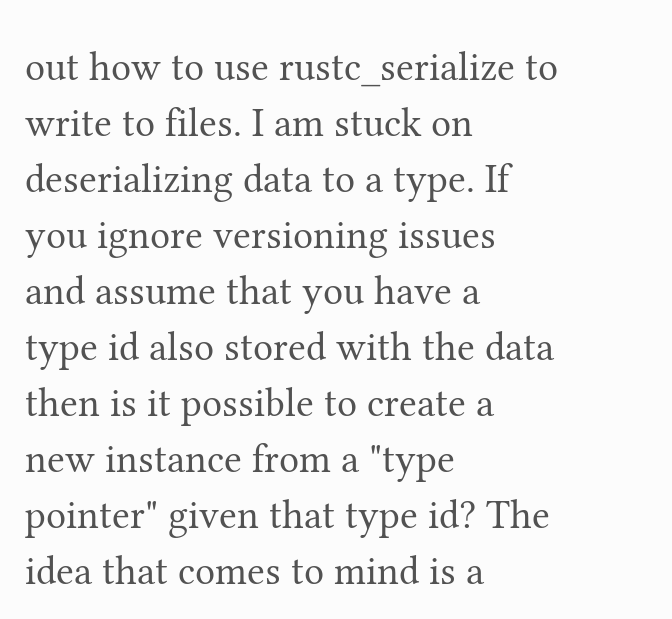out how to use rustc_serialize to write to files. I am stuck on deserializing data to a type. If you ignore versioning issues and assume that you have a type id also stored with the data then is it possible to create a new instance from a "type pointer" given that type id? The idea that comes to mind is a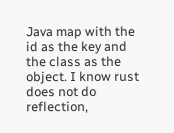Java map with the id as the key and the class as the object. I know rust does not do reflection,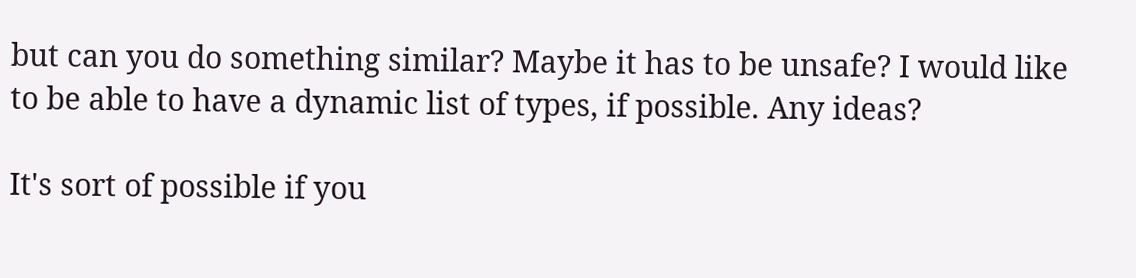but can you do something similar? Maybe it has to be unsafe? I would like to be able to have a dynamic list of types, if possible. Any ideas?

It's sort of possible if you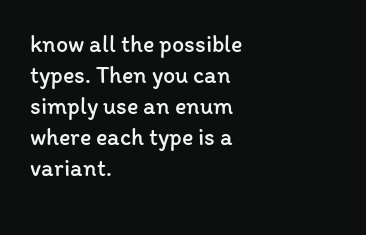know all the possible types. Then you can simply use an enum where each type is a variant.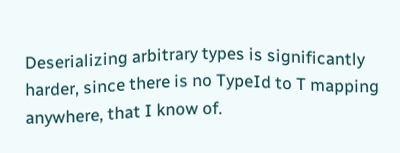Deserializing arbitrary types is significantly harder, since there is no TypeId to T mapping anywhere, that I know of.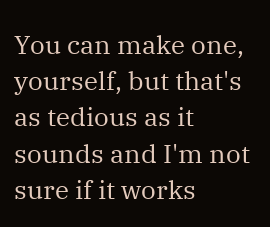You can make one, yourself, but that's as tedious as it sounds and I'm not sure if it works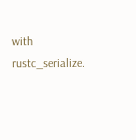with rustc_serialize.